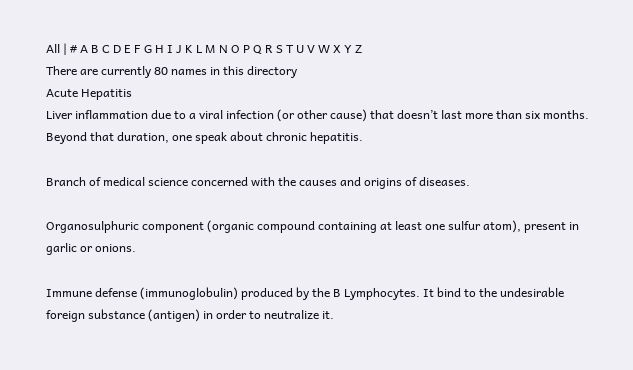All | # A B C D E F G H I J K L M N O P Q R S T U V W X Y Z
There are currently 80 names in this directory
Acute Hepatitis
Liver inflammation due to a viral infection (or other cause) that doesn’t last more than six months. Beyond that duration, one speak about chronic hepatitis.

Branch of medical science concerned with the causes and origins of diseases.

Organosulphuric component (organic compound containing at least one sulfur atom), present in garlic or onions.

Immune defense (immunoglobulin) produced by the B Lymphocytes. It bind to the undesirable foreign substance (antigen) in order to neutralize it.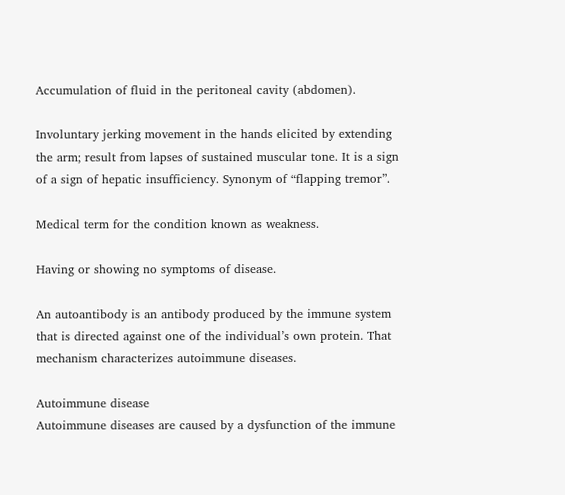Accumulation of fluid in the peritoneal cavity (abdomen).

Involuntary jerking movement in the hands elicited by extending the arm; result from lapses of sustained muscular tone. It is a sign of a sign of hepatic insufficiency. Synonym of “flapping tremor”.

Medical term for the condition known as weakness.

Having or showing no symptoms of disease.

An autoantibody is an antibody produced by the immune system that is directed against one of the individual’s own protein. That mechanism characterizes autoimmune diseases.

Autoimmune disease
Autoimmune diseases are caused by a dysfunction of the immune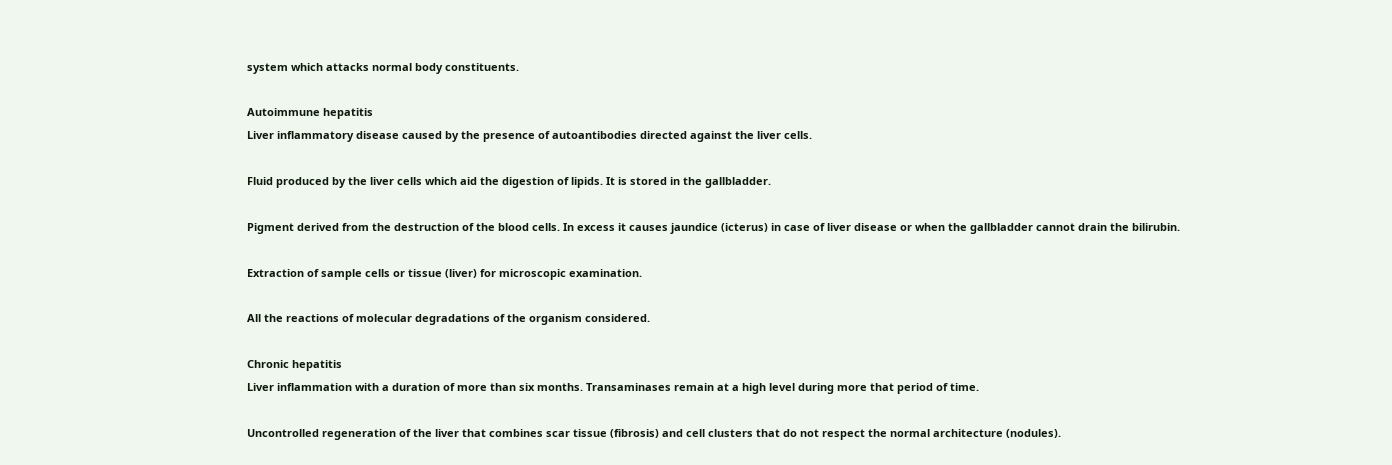system which attacks normal body constituents.

Autoimmune hepatitis
Liver inflammatory disease caused by the presence of autoantibodies directed against the liver cells.

Fluid produced by the liver cells which aid the digestion of lipids. It is stored in the gallbladder.

Pigment derived from the destruction of the blood cells. In excess it causes jaundice (icterus) in case of liver disease or when the gallbladder cannot drain the bilirubin.

Extraction of sample cells or tissue (liver) for microscopic examination.

All the reactions of molecular degradations of the organism considered.

Chronic hepatitis
Liver inflammation with a duration of more than six months. Transaminases remain at a high level during more that period of time.

Uncontrolled regeneration of the liver that combines scar tissue (fibrosis) and cell clusters that do not respect the normal architecture (nodules).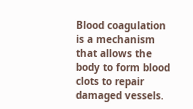Blood coagulation is a mechanism that allows the body to form blood clots to repair damaged vessels.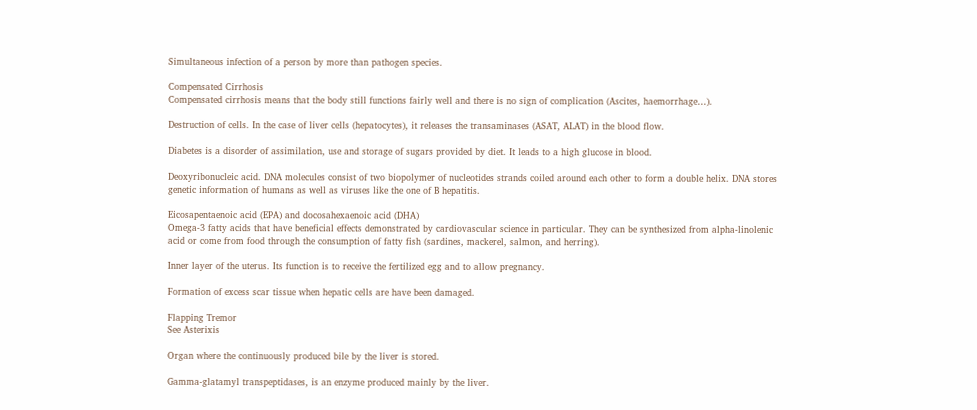Simultaneous infection of a person by more than pathogen species.

Compensated Cirrhosis
Compensated cirrhosis means that the body still functions fairly well and there is no sign of complication (Ascites, haemorrhage…).

Destruction of cells. In the case of liver cells (hepatocytes), it releases the transaminases (ASAT, ALAT) in the blood flow.

Diabetes is a disorder of assimilation, use and storage of sugars provided by diet. It leads to a high glucose in blood.

Deoxyribonucleic acid. DNA molecules consist of two biopolymer of nucleotides strands coiled around each other to form a double helix. DNA stores genetic information of humans as well as viruses like the one of B hepatitis.

Eicosapentaenoic acid (EPA) and docosahexaenoic acid (DHA)
Omega-3 fatty acids that have beneficial effects demonstrated by cardiovascular science in particular. They can be synthesized from alpha-linolenic acid or come from food through the consumption of fatty fish (sardines, mackerel, salmon, and herring).

Inner layer of the uterus. Its function is to receive the fertilized egg and to allow pregnancy.

Formation of excess scar tissue when hepatic cells are have been damaged.

Flapping Tremor
See Asterixis

Organ where the continuously produced bile by the liver is stored.

Gamma-glatamyl transpeptidases, is an enzyme produced mainly by the liver.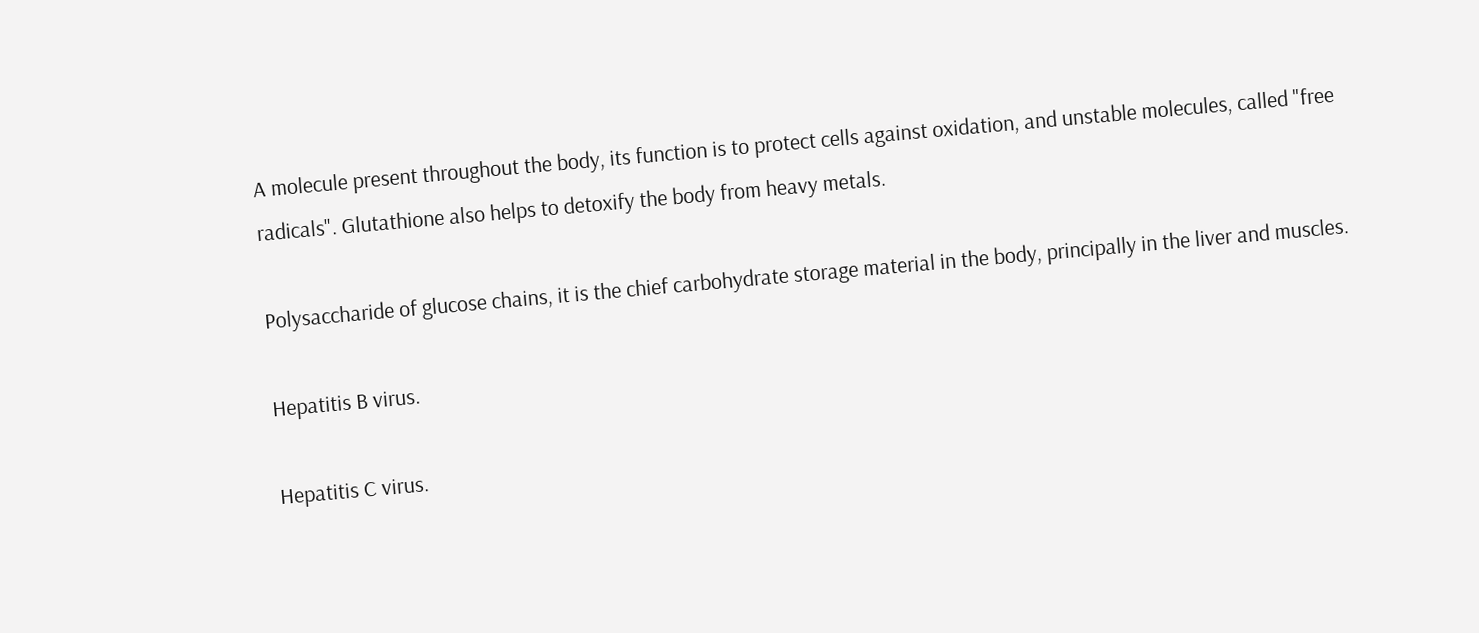A molecule present throughout the body, its function is to protect cells against oxidation, and unstable molecules, called "free radicals". Glutathione also helps to detoxify the body from heavy metals.

Polysaccharide of glucose chains, it is the chief carbohydrate storage material in the body, principally in the liver and muscles.

Hepatitis B virus.

Hepatitis C virus.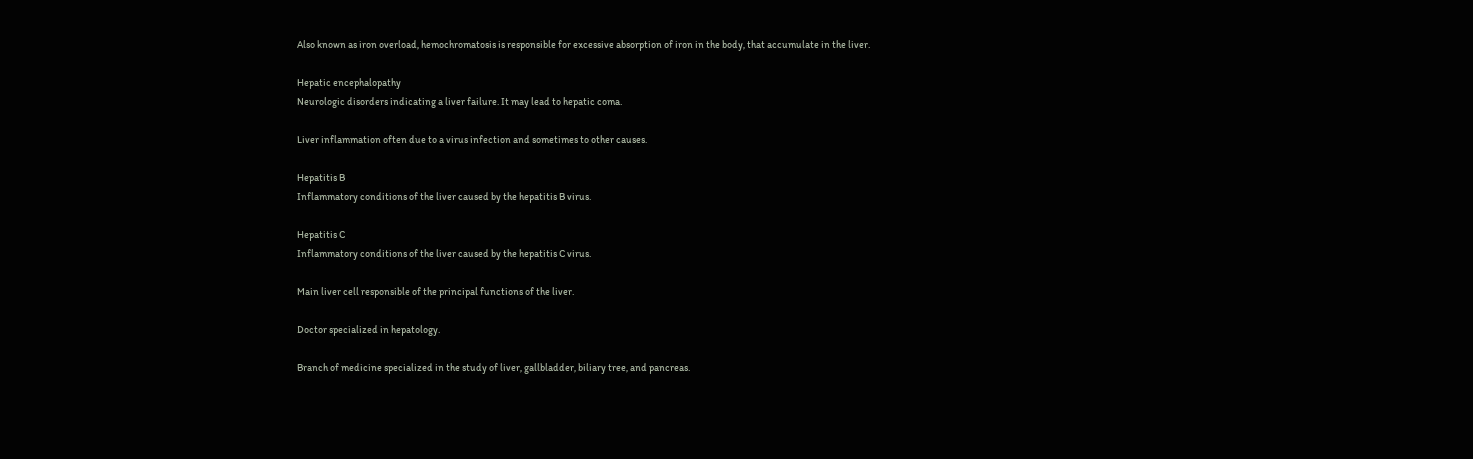Also known as iron overload, hemochromatosis is responsible for excessive absorption of iron in the body, that accumulate in the liver.

Hepatic encephalopathy
Neurologic disorders indicating a liver failure. It may lead to hepatic coma.

Liver inflammation often due to a virus infection and sometimes to other causes.

Hepatitis B
Inflammatory conditions of the liver caused by the hepatitis B virus.

Hepatitis C
Inflammatory conditions of the liver caused by the hepatitis C virus.

Main liver cell responsible of the principal functions of the liver.

Doctor specialized in hepatology.

Branch of medicine specialized in the study of liver, gallbladder, biliary tree, and pancreas.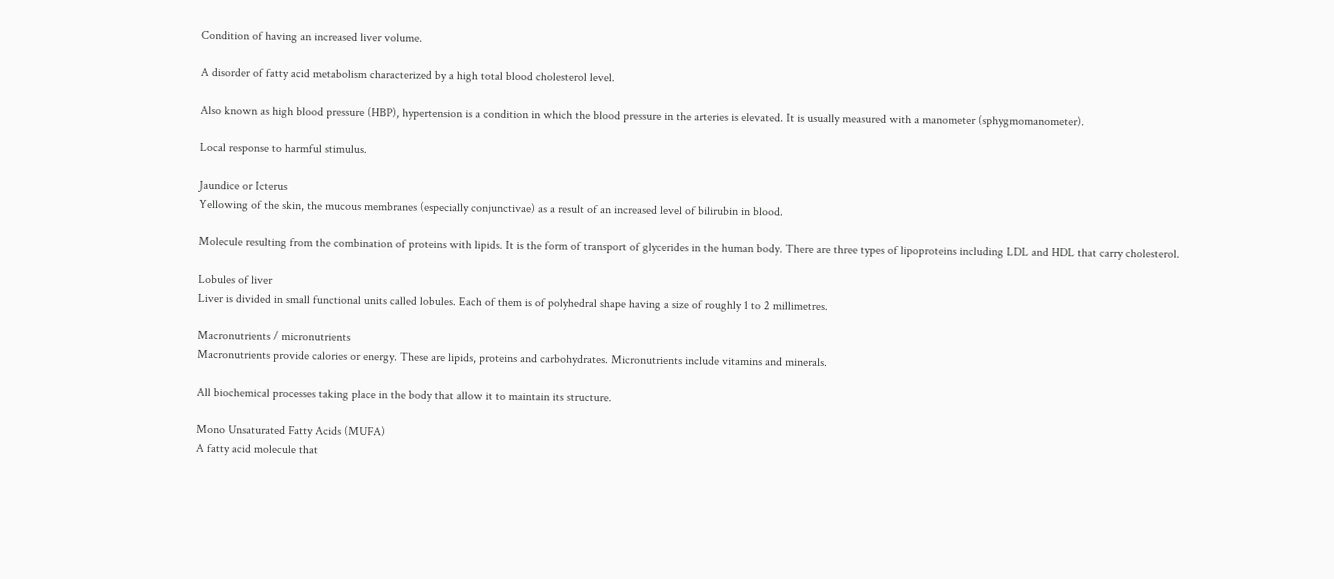Condition of having an increased liver volume.

A disorder of fatty acid metabolism characterized by a high total blood cholesterol level.

Also known as high blood pressure (HBP), hypertension is a condition in which the blood pressure in the arteries is elevated. It is usually measured with a manometer (sphygmomanometer).

Local response to harmful stimulus.

Jaundice or Icterus
Yellowing of the skin, the mucous membranes (especially conjunctivae) as a result of an increased level of bilirubin in blood.

Molecule resulting from the combination of proteins with lipids. It is the form of transport of glycerides in the human body. There are three types of lipoproteins including LDL and HDL that carry cholesterol.

Lobules of liver
Liver is divided in small functional units called lobules. Each of them is of polyhedral shape having a size of roughly 1 to 2 millimetres.

Macronutrients / micronutrients
Macronutrients provide calories or energy. These are lipids, proteins and carbohydrates. Micronutrients include vitamins and minerals.

All biochemical processes taking place in the body that allow it to maintain its structure.

Mono Unsaturated Fatty Acids (MUFA)
A fatty acid molecule that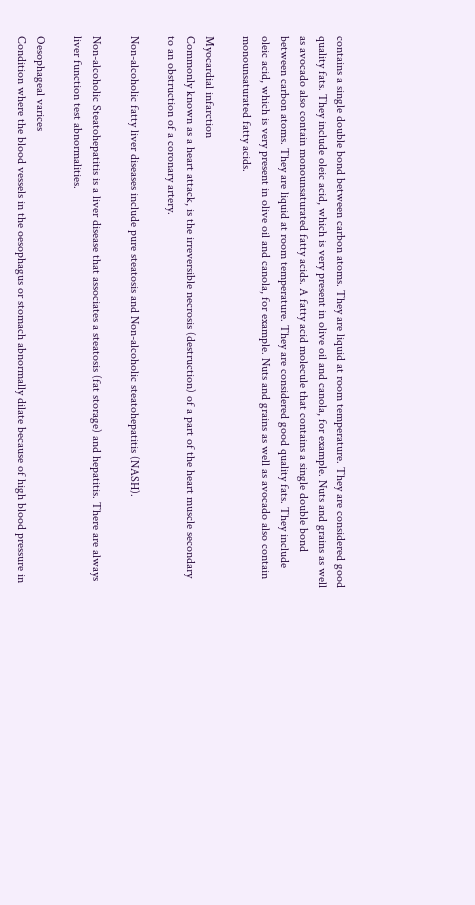contains a single double bond between carbon atoms. They are liquid at room temperature. They are considered good quality fats. They include oleic acid, which is very present in olive oil and canola, for example. Nuts and grains as well as avocado also contain monounsaturated fatty acids. A fatty acid molecule that contains a single double bond between carbon atoms. They are liquid at room temperature. They are considered good quality fats. They include oleic acid, which is very present in olive oil and canola, for example. Nuts and grains as well as avocado also contain monounsaturated fatty acids.

Myocardial infarction
Commonly known as a heart attack, is the irreversible necrosis (destruction) of a part of the heart muscle secondary to an obstruction of a coronary artery.

Non-alcoholic fatty liver diseases include pure steatosis and Non-alcoholic steatohepatitis (NASH).

Non-alcoholic Steatohepatitis is a liver disease that associates a steatosis (fat storage) and hepatitis. There are always liver function test abnormalities.

Oesophageal varices
Condition where the blood vessels in the oesophagus or stomach abnormally dilate because of high blood pressure in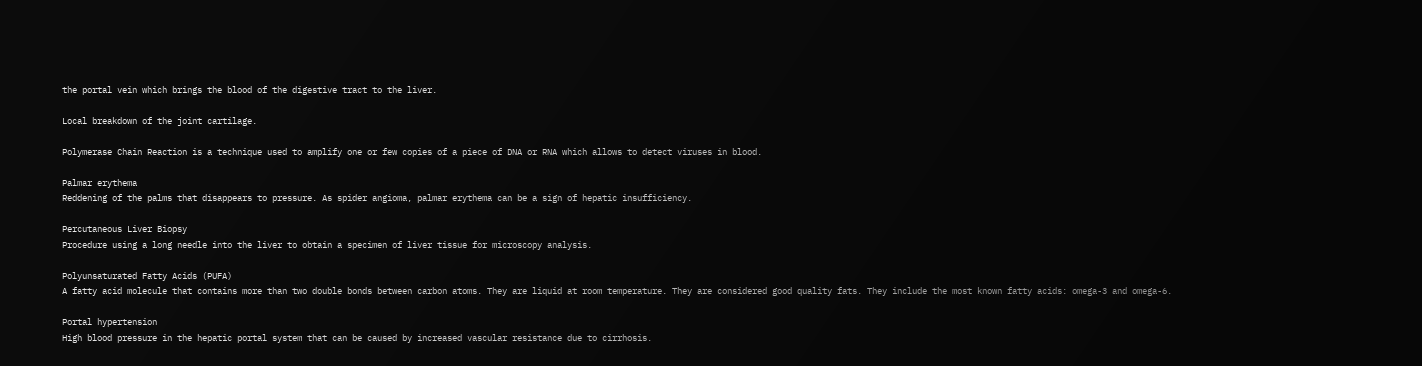the portal vein which brings the blood of the digestive tract to the liver.

Local breakdown of the joint cartilage.

Polymerase Chain Reaction is a technique used to amplify one or few copies of a piece of DNA or RNA which allows to detect viruses in blood.

Palmar erythema
Reddening of the palms that disappears to pressure. As spider angioma, palmar erythema can be a sign of hepatic insufficiency.

Percutaneous Liver Biopsy
Procedure using a long needle into the liver to obtain a specimen of liver tissue for microscopy analysis.

Polyunsaturated Fatty Acids (PUFA)
A fatty acid molecule that contains more than two double bonds between carbon atoms. They are liquid at room temperature. They are considered good quality fats. They include the most known fatty acids: omega-3 and omega-6.

Portal hypertension
High blood pressure in the hepatic portal system that can be caused by increased vascular resistance due to cirrhosis.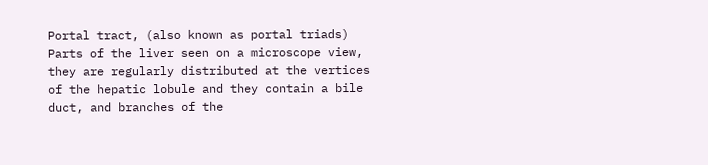Portal tract, (also known as portal triads)
Parts of the liver seen on a microscope view, they are regularly distributed at the vertices of the hepatic lobule and they contain a bile duct, and branches of the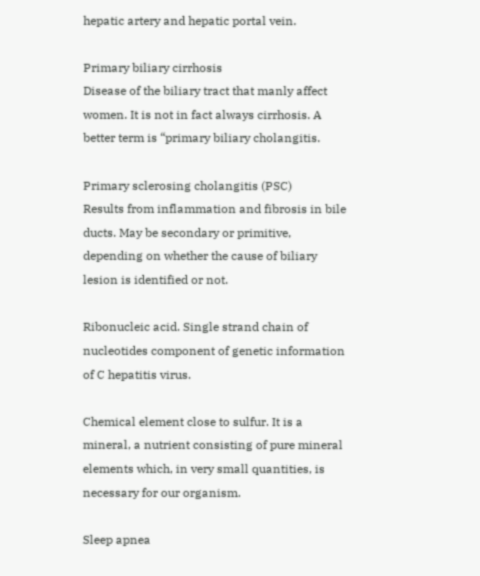hepatic artery and hepatic portal vein.

Primary biliary cirrhosis
Disease of the biliary tract that manly affect women. It is not in fact always cirrhosis. A better term is “primary biliary cholangitis.

Primary sclerosing cholangitis (PSC)
Results from inflammation and fibrosis in bile ducts. May be secondary or primitive, depending on whether the cause of biliary lesion is identified or not.

Ribonucleic acid. Single strand chain of nucleotides component of genetic information of C hepatitis virus.

Chemical element close to sulfur. It is a mineral, a nutrient consisting of pure mineral elements which, in very small quantities, is necessary for our organism.

Sleep apnea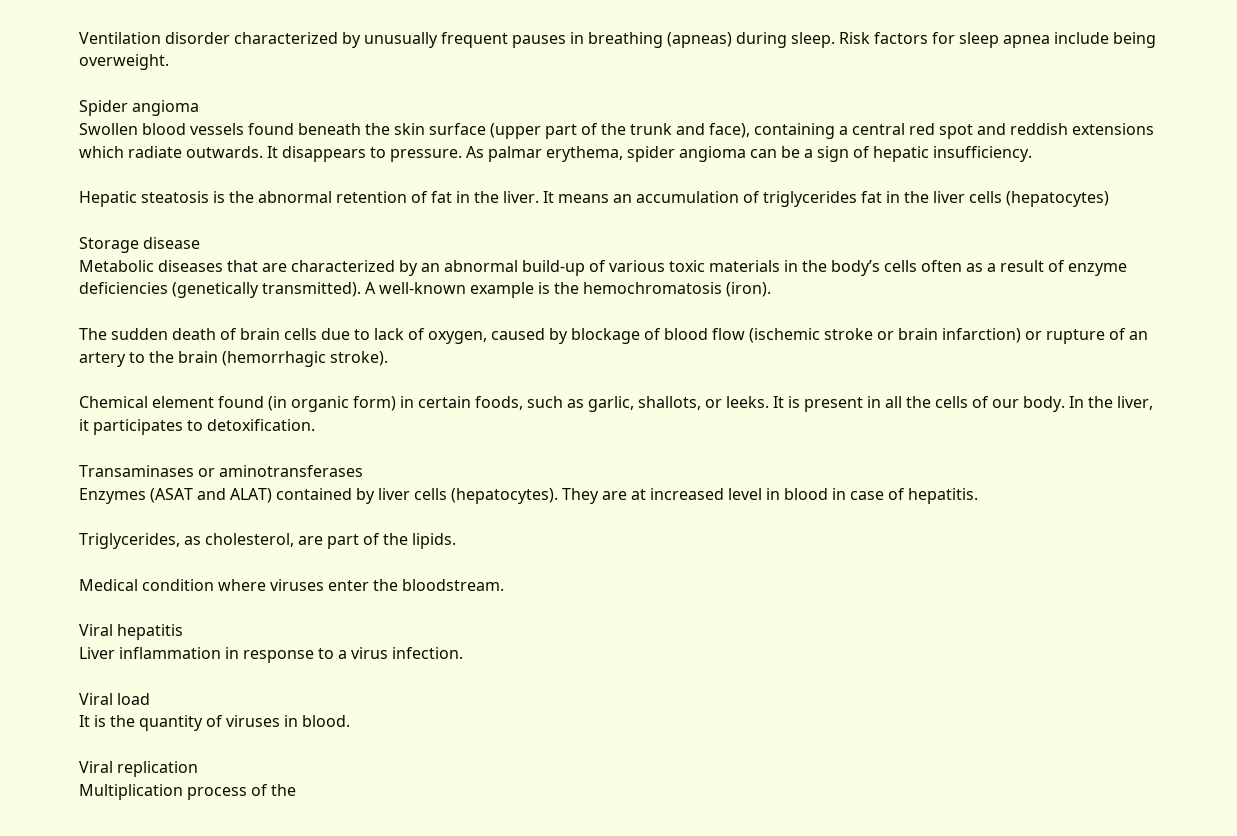Ventilation disorder characterized by unusually frequent pauses in breathing (apneas) during sleep. Risk factors for sleep apnea include being overweight.

Spider angioma
Swollen blood vessels found beneath the skin surface (upper part of the trunk and face), containing a central red spot and reddish extensions which radiate outwards. It disappears to pressure. As palmar erythema, spider angioma can be a sign of hepatic insufficiency.

Hepatic steatosis is the abnormal retention of fat in the liver. It means an accumulation of triglycerides fat in the liver cells (hepatocytes)

Storage disease
Metabolic diseases that are characterized by an abnormal build-up of various toxic materials in the body’s cells often as a result of enzyme deficiencies (genetically transmitted). A well-known example is the hemochromatosis (iron).

The sudden death of brain cells due to lack of oxygen, caused by blockage of blood flow (ischemic stroke or brain infarction) or rupture of an artery to the brain (hemorrhagic stroke).

Chemical element found (in organic form) in certain foods, such as garlic, shallots, or leeks. It is present in all the cells of our body. In the liver, it participates to detoxification.

Transaminases or aminotransferases
Enzymes (ASAT and ALAT) contained by liver cells (hepatocytes). They are at increased level in blood in case of hepatitis.

Triglycerides, as cholesterol, are part of the lipids.

Medical condition where viruses enter the bloodstream.

Viral hepatitis
Liver inflammation in response to a virus infection.

Viral load
It is the quantity of viruses in blood.

Viral replication
Multiplication process of the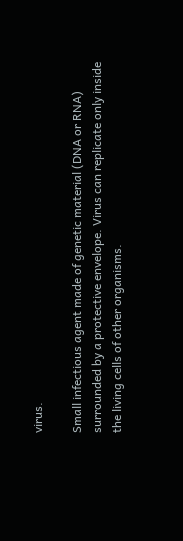virus.

Small infectious agent made of genetic material (DNA or RNA) surrounded by a protective envelope. Virus can replicate only inside the living cells of other organisms.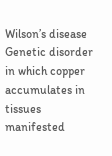Wilson’s disease
Genetic disorder in which copper accumulates in tissues manifested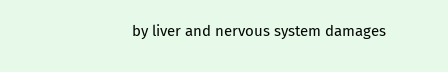by liver and nervous system damages